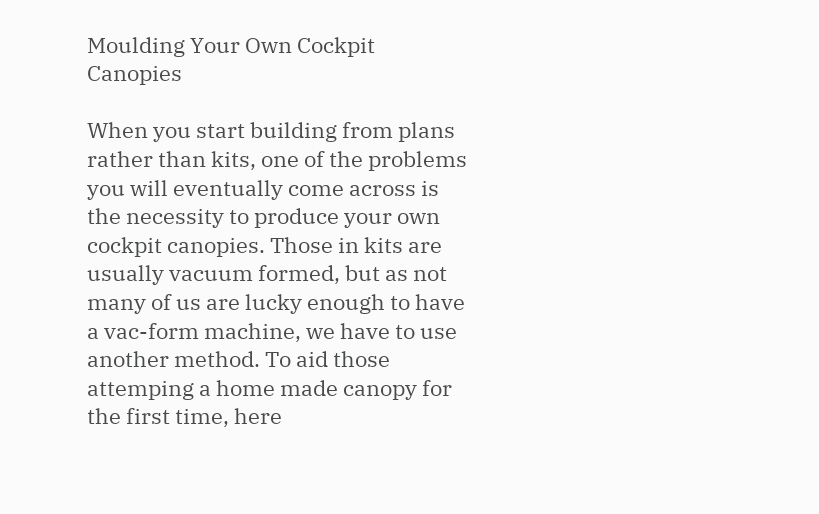Moulding Your Own Cockpit Canopies

When you start building from plans rather than kits, one of the problems you will eventually come across is the necessity to produce your own cockpit canopies. Those in kits are usually vacuum formed, but as not many of us are lucky enough to have a vac-form machine, we have to use another method. To aid those attemping a home made canopy for the first time, here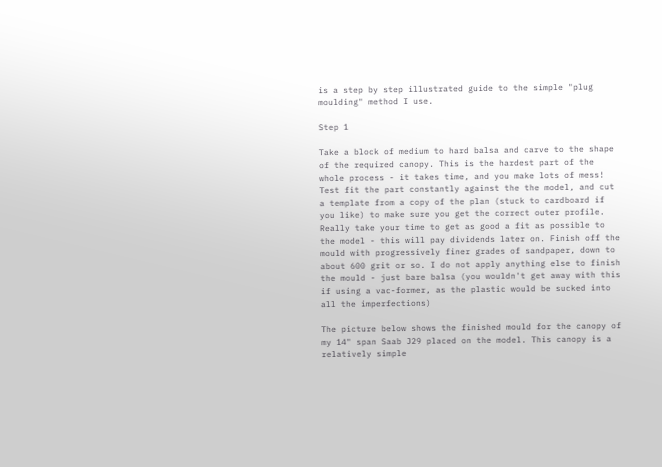is a step by step illustrated guide to the simple "plug moulding" method I use.

Step 1

Take a block of medium to hard balsa and carve to the shape of the required canopy. This is the hardest part of the whole process - it takes time, and you make lots of mess! Test fit the part constantly against the the model, and cut a template from a copy of the plan (stuck to cardboard if you like) to make sure you get the correct outer profile. Really take your time to get as good a fit as possible to the model - this will pay dividends later on. Finish off the mould with progressively finer grades of sandpaper, down to about 600 grit or so. I do not apply anything else to finish the mould - just bare balsa (you wouldn't get away with this if using a vac-former, as the plastic would be sucked into all the imperfections)

The picture below shows the finished mould for the canopy of my 14" span Saab J29 placed on the model. This canopy is a relatively simple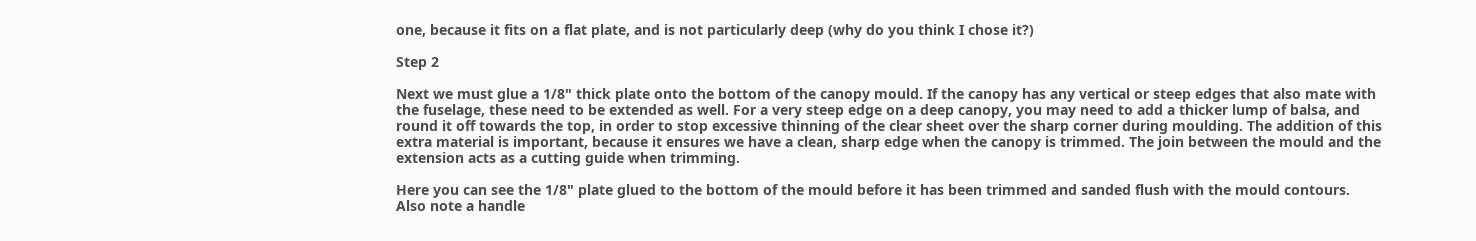one, because it fits on a flat plate, and is not particularly deep (why do you think I chose it?)

Step 2

Next we must glue a 1/8" thick plate onto the bottom of the canopy mould. If the canopy has any vertical or steep edges that also mate with the fuselage, these need to be extended as well. For a very steep edge on a deep canopy, you may need to add a thicker lump of balsa, and round it off towards the top, in order to stop excessive thinning of the clear sheet over the sharp corner during moulding. The addition of this extra material is important, because it ensures we have a clean, sharp edge when the canopy is trimmed. The join between the mould and the extension acts as a cutting guide when trimming.

Here you can see the 1/8" plate glued to the bottom of the mould before it has been trimmed and sanded flush with the mould contours. Also note a handle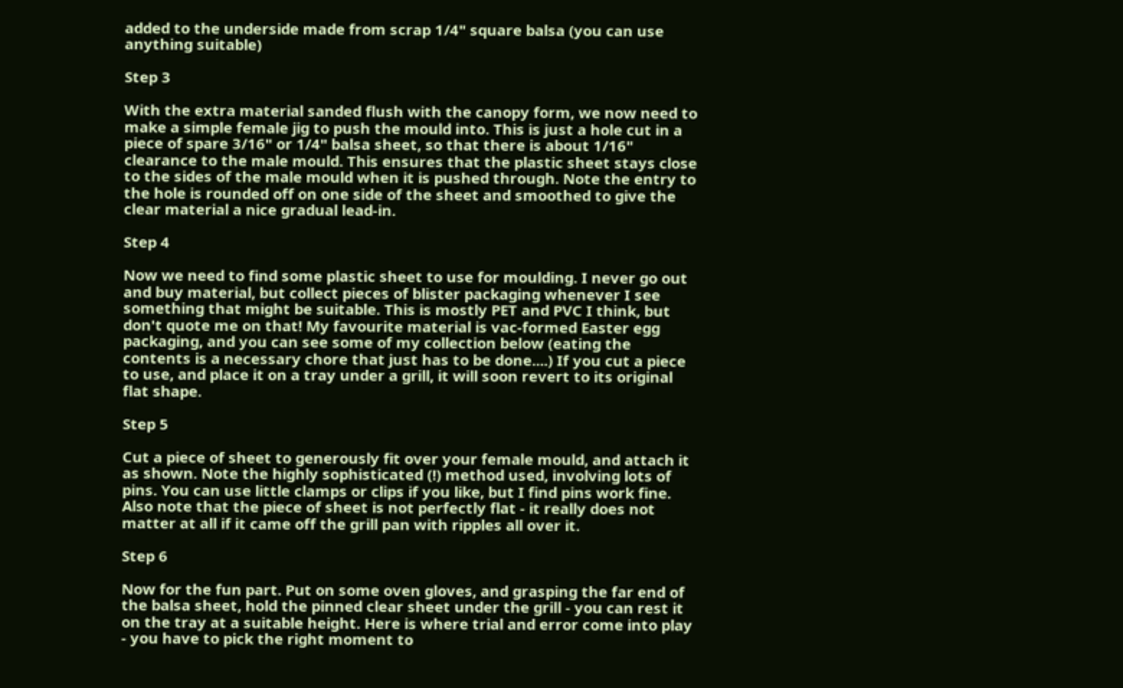added to the underside made from scrap 1/4" square balsa (you can use anything suitable)

Step 3

With the extra material sanded flush with the canopy form, we now need to make a simple female jig to push the mould into. This is just a hole cut in a piece of spare 3/16" or 1/4" balsa sheet, so that there is about 1/16" clearance to the male mould. This ensures that the plastic sheet stays close to the sides of the male mould when it is pushed through. Note the entry to the hole is rounded off on one side of the sheet and smoothed to give the clear material a nice gradual lead-in.

Step 4

Now we need to find some plastic sheet to use for moulding. I never go out and buy material, but collect pieces of blister packaging whenever I see something that might be suitable. This is mostly PET and PVC I think, but don't quote me on that! My favourite material is vac-formed Easter egg packaging, and you can see some of my collection below (eating the contents is a necessary chore that just has to be done....) If you cut a piece to use, and place it on a tray under a grill, it will soon revert to its original flat shape.

Step 5

Cut a piece of sheet to generously fit over your female mould, and attach it as shown. Note the highly sophisticated (!) method used, involving lots of pins. You can use little clamps or clips if you like, but I find pins work fine. Also note that the piece of sheet is not perfectly flat - it really does not matter at all if it came off the grill pan with ripples all over it.

Step 6

Now for the fun part. Put on some oven gloves, and grasping the far end of the balsa sheet, hold the pinned clear sheet under the grill - you can rest it on the tray at a suitable height. Here is where trial and error come into play - you have to pick the right moment to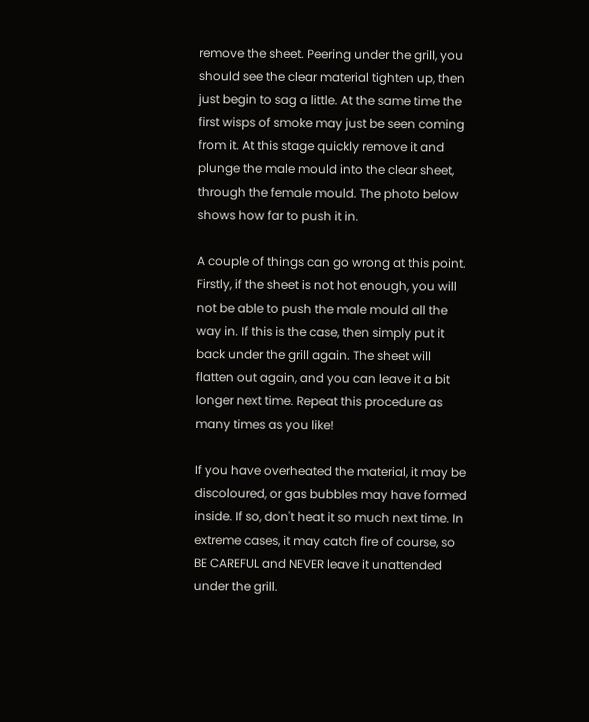remove the sheet. Peering under the grill, you should see the clear material tighten up, then just begin to sag a little. At the same time the first wisps of smoke may just be seen coming from it. At this stage quickly remove it and plunge the male mould into the clear sheet, through the female mould. The photo below shows how far to push it in.

A couple of things can go wrong at this point. Firstly, if the sheet is not hot enough, you will not be able to push the male mould all the way in. If this is the case, then simply put it back under the grill again. The sheet will flatten out again, and you can leave it a bit longer next time. Repeat this procedure as many times as you like!

If you have overheated the material, it may be discoloured, or gas bubbles may have formed inside. If so, don't heat it so much next time. In extreme cases, it may catch fire of course, so BE CAREFUL and NEVER leave it unattended under the grill.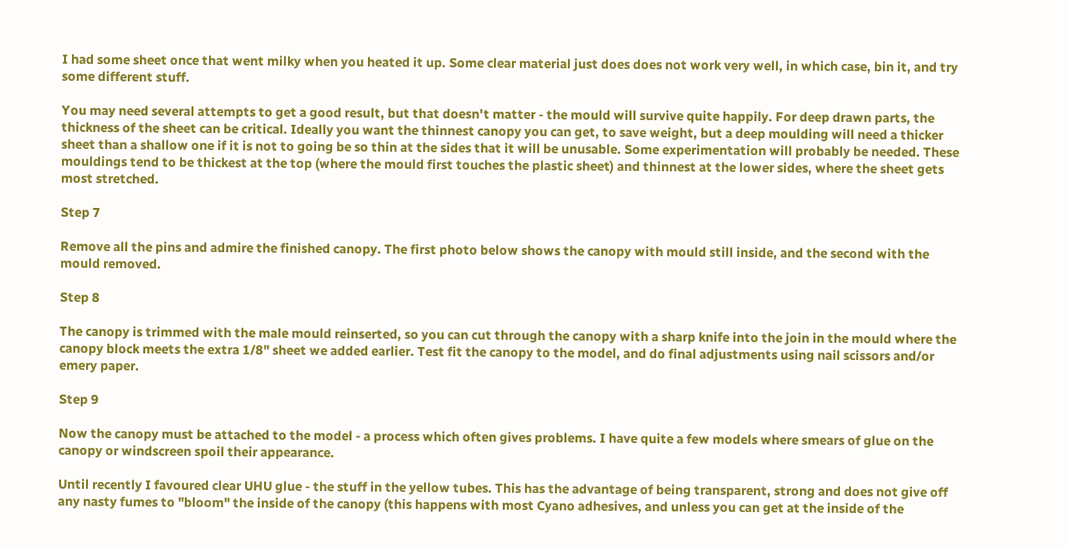I had some sheet once that went milky when you heated it up. Some clear material just does does not work very well, in which case, bin it, and try some different stuff.

You may need several attempts to get a good result, but that doesn't matter - the mould will survive quite happily. For deep drawn parts, the thickness of the sheet can be critical. Ideally you want the thinnest canopy you can get, to save weight, but a deep moulding will need a thicker sheet than a shallow one if it is not to going be so thin at the sides that it will be unusable. Some experimentation will probably be needed. These mouldings tend to be thickest at the top (where the mould first touches the plastic sheet) and thinnest at the lower sides, where the sheet gets most stretched.

Step 7

Remove all the pins and admire the finished canopy. The first photo below shows the canopy with mould still inside, and the second with the mould removed.

Step 8

The canopy is trimmed with the male mould reinserted, so you can cut through the canopy with a sharp knife into the join in the mould where the canopy block meets the extra 1/8" sheet we added earlier. Test fit the canopy to the model, and do final adjustments using nail scissors and/or emery paper.

Step 9

Now the canopy must be attached to the model - a process which often gives problems. I have quite a few models where smears of glue on the canopy or windscreen spoil their appearance.

Until recently I favoured clear UHU glue - the stuff in the yellow tubes. This has the advantage of being transparent, strong and does not give off any nasty fumes to "bloom" the inside of the canopy (this happens with most Cyano adhesives, and unless you can get at the inside of the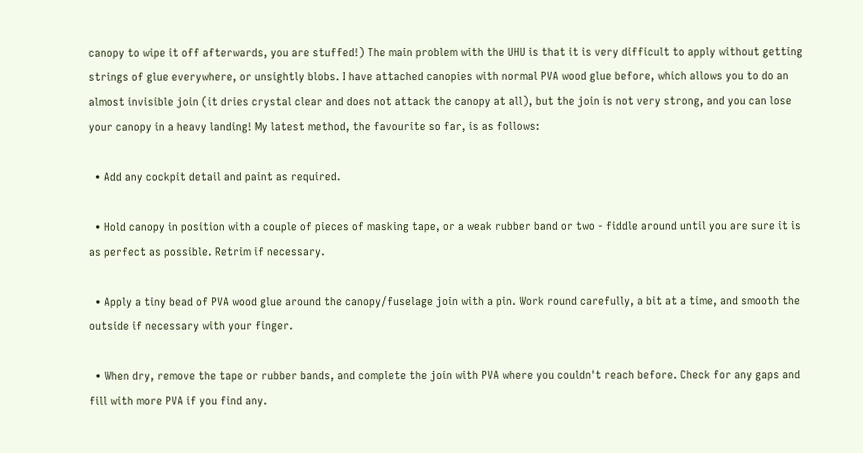canopy to wipe it off afterwards, you are stuffed!) The main problem with the UHU is that it is very difficult to apply without getting strings of glue everywhere, or unsightly blobs. I have attached canopies with normal PVA wood glue before, which allows you to do an almost invisible join (it dries crystal clear and does not attack the canopy at all), but the join is not very strong, and you can lose your canopy in a heavy landing! My latest method, the favourite so far, is as follows:

  • Add any cockpit detail and paint as required.

  • Hold canopy in position with a couple of pieces of masking tape, or a weak rubber band or two - fiddle around until you are sure it is as perfect as possible. Retrim if necessary.

  • Apply a tiny bead of PVA wood glue around the canopy/fuselage join with a pin. Work round carefully, a bit at a time, and smooth the outside if necessary with your finger.

  • When dry, remove the tape or rubber bands, and complete the join with PVA where you couldn't reach before. Check for any gaps and fill with more PVA if you find any.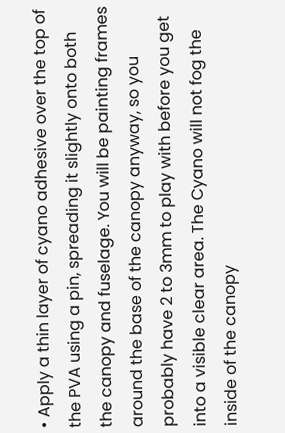• Apply a thin layer of cyano adhesive over the top of the PVA using a pin, spreading it slightly onto both the canopy and fuselage. You will be painting frames around the base of the canopy anyway, so you probably have 2 to 3mm to play with before you get into a visible clear area. The Cyano will not fog the inside of the canopy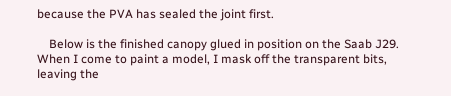because the PVA has sealed the joint first.

    Below is the finished canopy glued in position on the Saab J29. When I come to paint a model, I mask off the transparent bits, leaving the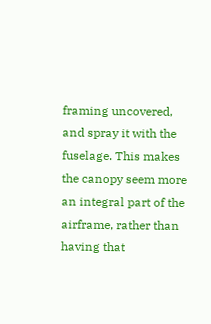framing uncovered, and spray it with the fuselage. This makes the canopy seem more an integral part of the airframe, rather than having that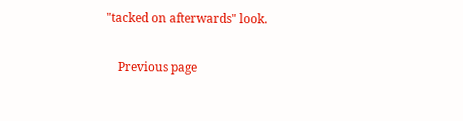"tacked on afterwards" look.

    Previous page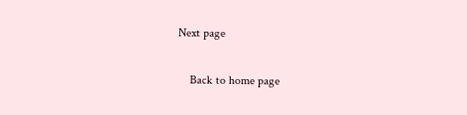Next page

    Back to home page